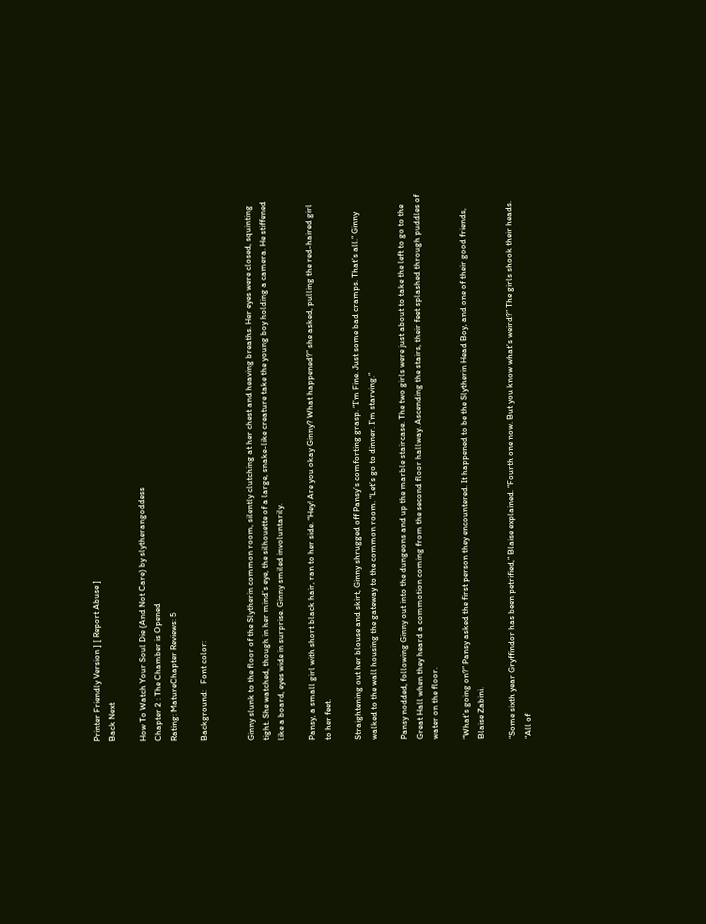Printer Friendly Version ] [ Report Abuse ]
Back Next

How To Watch Your Soul Die (And Not Care) by slytherangoddess
Chapter 2 : The Chamber is Opened
Rating: MatureChapter Reviews: 5

Background:   Font color:


Ginny slunk to the floor of the Slytherin common room, silently clutching at her chest and heaving breaths. Her eyes were closed, squinting tight. She watched, though in her mind’s eye, the silhouette of a large, snake-like creature take the young boy holding a camera. He stiffened like a board, eyes wide in surprise. Ginny smiled involuntarily.

Pansy, a small girl with short black hair, ran to her side. “Hey! Are you okay Ginny? What happened?” she asked, pulling the red-haired girl to her feet.

Straightening out her blouse and skirt, Ginny shrugged off Pansy’s comforting grasp. “I’m Fine. Just some bad cramps. That’s all.” Ginny walked to the wall housing the gateway to the common room. “Let’s go to dinner. I’m starving.”

Pansy nodded, following Ginny out into the dungeons and up the marble staircase. The two girls were just about to take the left to go to the Great Hall when they heard a commotion coming from the second floor hallway. Ascending the stairs, their feet splashed through puddles of water on the floor.

“What’s going on?” Pansy asked the first person they encountered. It happened to be the Slytherin Head Boy, and one of their good friends, Blaise Zabini.

“Some sixth year Gryffindor has been petrified,” Blaise explained. “Fourth one now. But you know what’s weird?” The girls shook their heads. “All of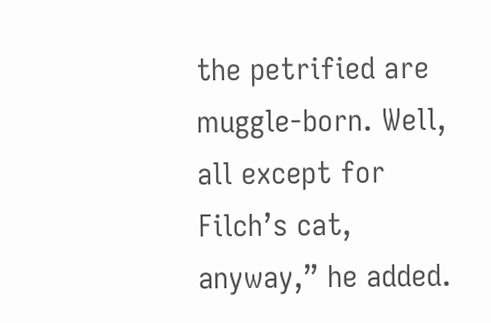the petrified are muggle-born. Well, all except for Filch’s cat, anyway,” he added.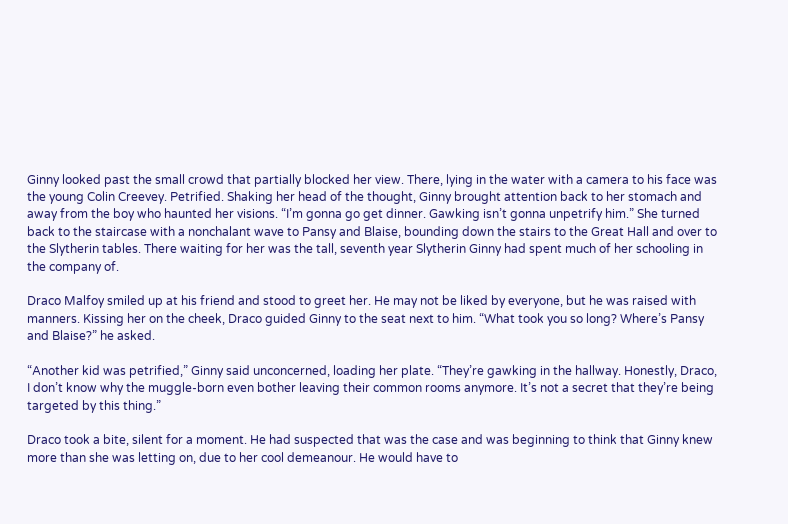Ginny looked past the small crowd that partially blocked her view. There, lying in the water with a camera to his face was the young Colin Creevey. Petrified. Shaking her head of the thought, Ginny brought attention back to her stomach and away from the boy who haunted her visions. “I’m gonna go get dinner. Gawking isn’t gonna unpetrify him.” She turned back to the staircase with a nonchalant wave to Pansy and Blaise, bounding down the stairs to the Great Hall and over to the Slytherin tables. There waiting for her was the tall, seventh year Slytherin Ginny had spent much of her schooling in the company of.

Draco Malfoy smiled up at his friend and stood to greet her. He may not be liked by everyone, but he was raised with manners. Kissing her on the cheek, Draco guided Ginny to the seat next to him. “What took you so long? Where’s Pansy and Blaise?” he asked.

“Another kid was petrified,” Ginny said unconcerned, loading her plate. “They’re gawking in the hallway. Honestly, Draco, I don’t know why the muggle-born even bother leaving their common rooms anymore. It’s not a secret that they’re being targeted by this thing.”

Draco took a bite, silent for a moment. He had suspected that was the case and was beginning to think that Ginny knew more than she was letting on, due to her cool demeanour. He would have to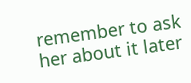remember to ask her about it later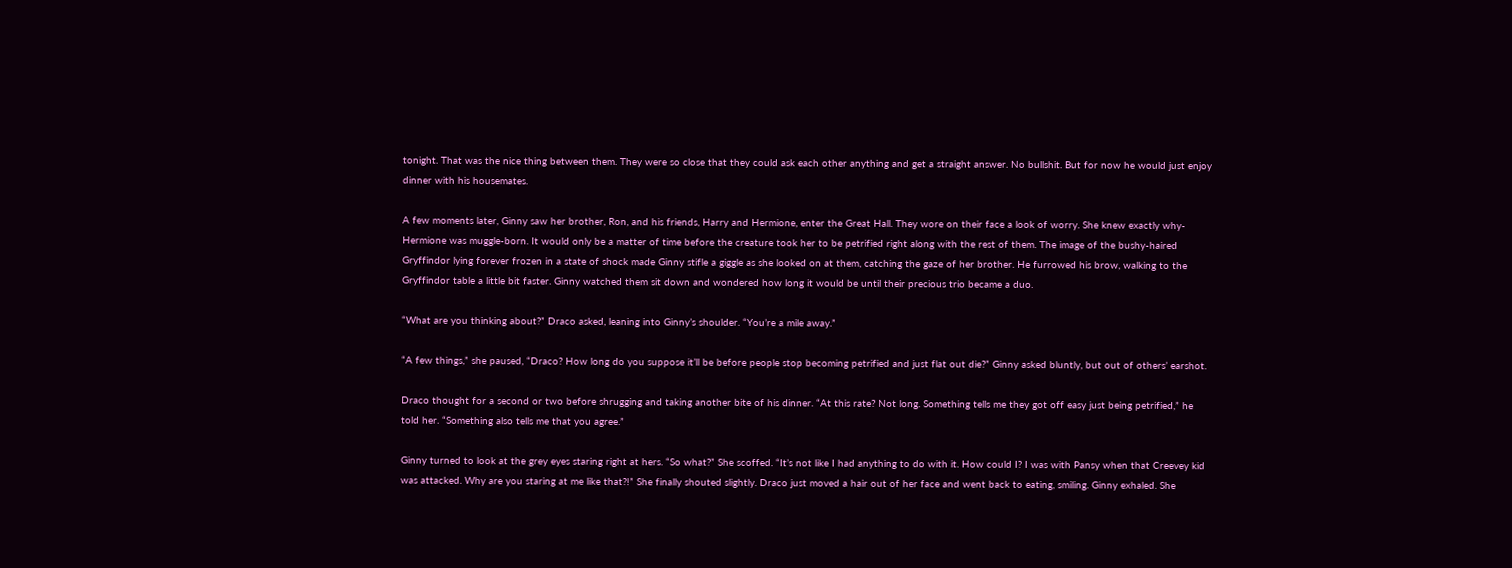tonight. That was the nice thing between them. They were so close that they could ask each other anything and get a straight answer. No bullshit. But for now he would just enjoy dinner with his housemates.

A few moments later, Ginny saw her brother, Ron, and his friends, Harry and Hermione, enter the Great Hall. They wore on their face a look of worry. She knew exactly why- Hermione was muggle-born. It would only be a matter of time before the creature took her to be petrified right along with the rest of them. The image of the bushy-haired Gryffindor lying forever frozen in a state of shock made Ginny stifle a giggle as she looked on at them, catching the gaze of her brother. He furrowed his brow, walking to the Gryffindor table a little bit faster. Ginny watched them sit down and wondered how long it would be until their precious trio became a duo.

“What are you thinking about?” Draco asked, leaning into Ginny’s shoulder. “You’re a mile away.”

“A few things,” she paused, “Draco? How long do you suppose it’ll be before people stop becoming petrified and just flat out die?” Ginny asked bluntly, but out of others’ earshot.

Draco thought for a second or two before shrugging and taking another bite of his dinner. “At this rate? Not long. Something tells me they got off easy just being petrified,” he told her. “Something also tells me that you agree.”

Ginny turned to look at the grey eyes staring right at hers. “So what?” She scoffed. “It’s not like I had anything to do with it. How could I? I was with Pansy when that Creevey kid was attacked. Why are you staring at me like that?!” She finally shouted slightly. Draco just moved a hair out of her face and went back to eating, smiling. Ginny exhaled. She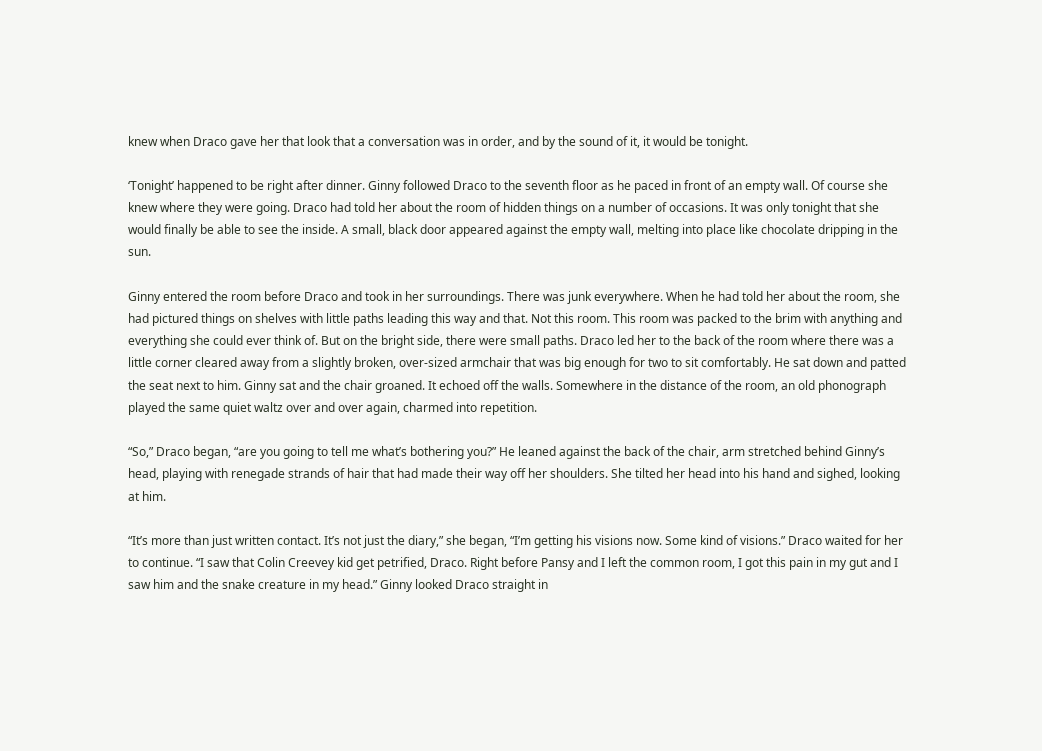knew when Draco gave her that look that a conversation was in order, and by the sound of it, it would be tonight.

‘Tonight’ happened to be right after dinner. Ginny followed Draco to the seventh floor as he paced in front of an empty wall. Of course she knew where they were going. Draco had told her about the room of hidden things on a number of occasions. It was only tonight that she would finally be able to see the inside. A small, black door appeared against the empty wall, melting into place like chocolate dripping in the sun.

Ginny entered the room before Draco and took in her surroundings. There was junk everywhere. When he had told her about the room, she had pictured things on shelves with little paths leading this way and that. Not this room. This room was packed to the brim with anything and everything she could ever think of. But on the bright side, there were small paths. Draco led her to the back of the room where there was a little corner cleared away from a slightly broken, over-sized armchair that was big enough for two to sit comfortably. He sat down and patted the seat next to him. Ginny sat and the chair groaned. It echoed off the walls. Somewhere in the distance of the room, an old phonograph played the same quiet waltz over and over again, charmed into repetition.

“So,” Draco began, “are you going to tell me what’s bothering you?” He leaned against the back of the chair, arm stretched behind Ginny’s head, playing with renegade strands of hair that had made their way off her shoulders. She tilted her head into his hand and sighed, looking at him.

“It’s more than just written contact. It’s not just the diary,” she began, “I’m getting his visions now. Some kind of visions.” Draco waited for her to continue. “I saw that Colin Creevey kid get petrified, Draco. Right before Pansy and I left the common room, I got this pain in my gut and I saw him and the snake creature in my head.” Ginny looked Draco straight in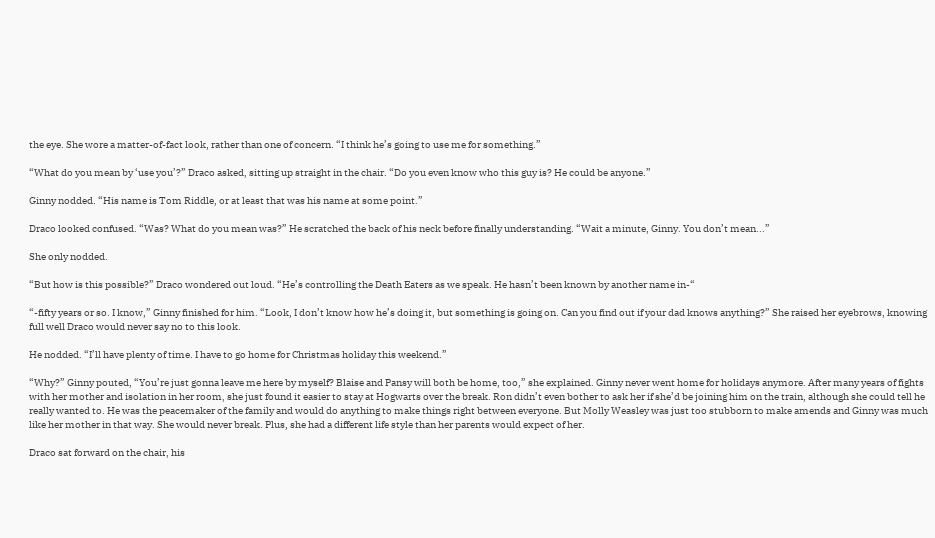the eye. She wore a matter-of-fact look, rather than one of concern. “I think he’s going to use me for something.”

“What do you mean by ‘use you’?” Draco asked, sitting up straight in the chair. “Do you even know who this guy is? He could be anyone.”

Ginny nodded. “His name is Tom Riddle, or at least that was his name at some point.”

Draco looked confused. “Was? What do you mean was?” He scratched the back of his neck before finally understanding. “Wait a minute, Ginny. You don’t mean...”

She only nodded.

“But how is this possible?” Draco wondered out loud. “He’s controlling the Death Eaters as we speak. He hasn’t been known by another name in-“

“-fifty years or so. I know,” Ginny finished for him. “Look, I don’t know how he’s doing it, but something is going on. Can you find out if your dad knows anything?” She raised her eyebrows, knowing full well Draco would never say no to this look.

He nodded. “I’ll have plenty of time. I have to go home for Christmas holiday this weekend.”

“Why?” Ginny pouted, “You’re just gonna leave me here by myself? Blaise and Pansy will both be home, too,” she explained. Ginny never went home for holidays anymore. After many years of fights with her mother and isolation in her room, she just found it easier to stay at Hogwarts over the break. Ron didn’t even bother to ask her if she’d be joining him on the train, although she could tell he really wanted to. He was the peacemaker of the family and would do anything to make things right between everyone. But Molly Weasley was just too stubborn to make amends and Ginny was much like her mother in that way. She would never break. Plus, she had a different life style than her parents would expect of her.

Draco sat forward on the chair, his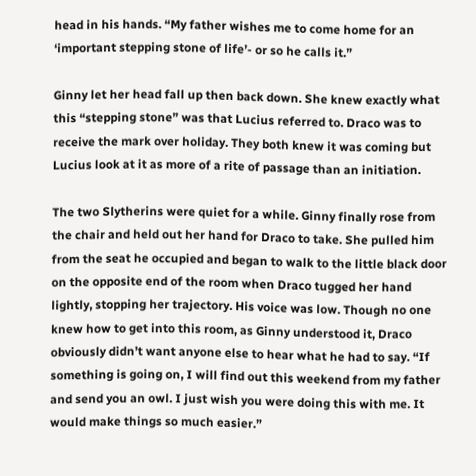head in his hands. “My father wishes me to come home for an ‘important stepping stone of life’- or so he calls it.”

Ginny let her head fall up then back down. She knew exactly what this “stepping stone” was that Lucius referred to. Draco was to receive the mark over holiday. They both knew it was coming but Lucius look at it as more of a rite of passage than an initiation.

The two Slytherins were quiet for a while. Ginny finally rose from the chair and held out her hand for Draco to take. She pulled him from the seat he occupied and began to walk to the little black door on the opposite end of the room when Draco tugged her hand lightly, stopping her trajectory. His voice was low. Though no one knew how to get into this room, as Ginny understood it, Draco obviously didn’t want anyone else to hear what he had to say. “If something is going on, I will find out this weekend from my father and send you an owl. I just wish you were doing this with me. It would make things so much easier.”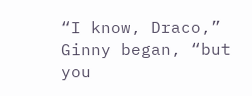“I know, Draco,” Ginny began, “but you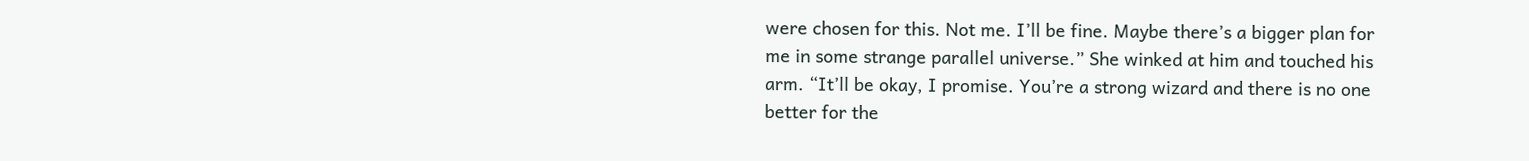were chosen for this. Not me. I’ll be fine. Maybe there’s a bigger plan for me in some strange parallel universe.” She winked at him and touched his arm. “It’ll be okay, I promise. You’re a strong wizard and there is no one better for the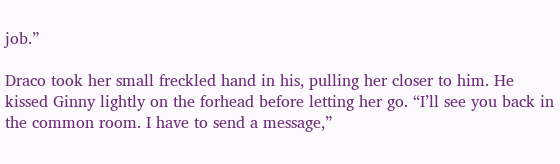job.”

Draco took her small freckled hand in his, pulling her closer to him. He kissed Ginny lightly on the forhead before letting her go. “I’ll see you back in the common room. I have to send a message,”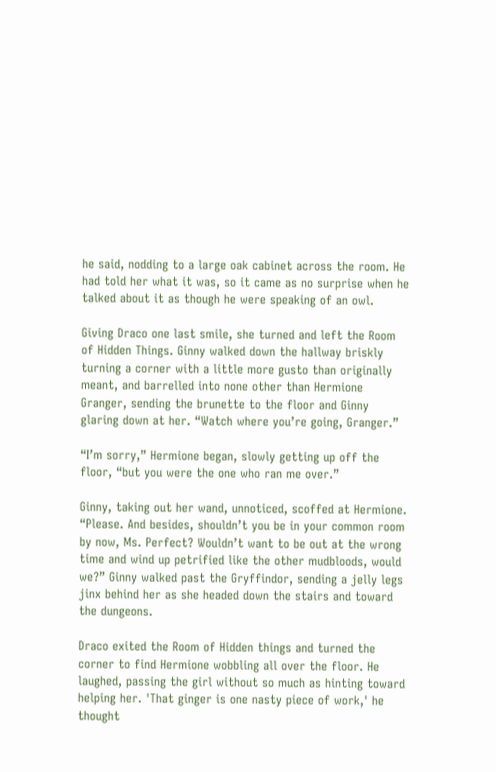he said, nodding to a large oak cabinet across the room. He had told her what it was, so it came as no surprise when he talked about it as though he were speaking of an owl.

Giving Draco one last smile, she turned and left the Room of Hidden Things. Ginny walked down the hallway briskly turning a corner with a little more gusto than originally meant, and barrelled into none other than Hermione Granger, sending the brunette to the floor and Ginny glaring down at her. “Watch where you’re going, Granger.”

“I’m sorry,” Hermione began, slowly getting up off the floor, “but you were the one who ran me over.”

Ginny, taking out her wand, unnoticed, scoffed at Hermione. “Please. And besides, shouldn’t you be in your common room by now, Ms. Perfect? Wouldn’t want to be out at the wrong time and wind up petrified like the other mudbloods, would we?” Ginny walked past the Gryffindor, sending a jelly legs jinx behind her as she headed down the stairs and toward the dungeons.

Draco exited the Room of Hidden things and turned the corner to find Hermione wobbling all over the floor. He laughed, passing the girl without so much as hinting toward helping her. 'That ginger is one nasty piece of work,' he thought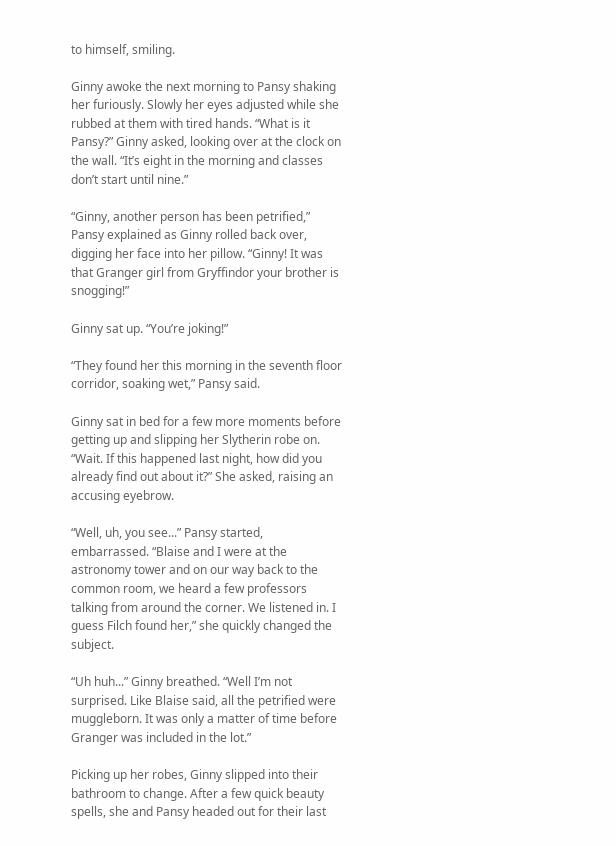to himself, smiling.

Ginny awoke the next morning to Pansy shaking her furiously. Slowly her eyes adjusted while she rubbed at them with tired hands. “What is it Pansy?” Ginny asked, looking over at the clock on the wall. “It’s eight in the morning and classes don’t start until nine.”

“Ginny, another person has been petrified,” Pansy explained as Ginny rolled back over, digging her face into her pillow. “Ginny! It was that Granger girl from Gryffindor your brother is snogging!”

Ginny sat up. “You’re joking!”

“They found her this morning in the seventh floor corridor, soaking wet,” Pansy said.

Ginny sat in bed for a few more moments before getting up and slipping her Slytherin robe on. “Wait. If this happened last night, how did you already find out about it?” She asked, raising an accusing eyebrow.

“Well, uh, you see...” Pansy started, embarrassed. “Blaise and I were at the astronomy tower and on our way back to the common room, we heard a few professors talking from around the corner. We listened in. I guess Filch found her,” she quickly changed the subject.

“Uh huh...” Ginny breathed. “Well I’m not surprised. Like Blaise said, all the petrified were muggleborn. It was only a matter of time before Granger was included in the lot.”

Picking up her robes, Ginny slipped into their bathroom to change. After a few quick beauty spells, she and Pansy headed out for their last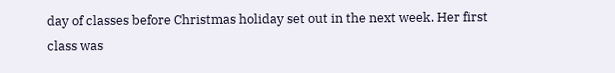day of classes before Christmas holiday set out in the next week. Her first class was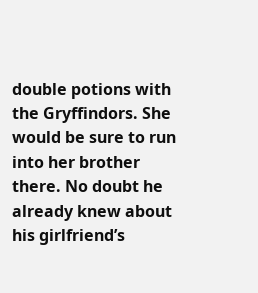double potions with the Gryffindors. She would be sure to run into her brother there. No doubt he already knew about his girlfriend’s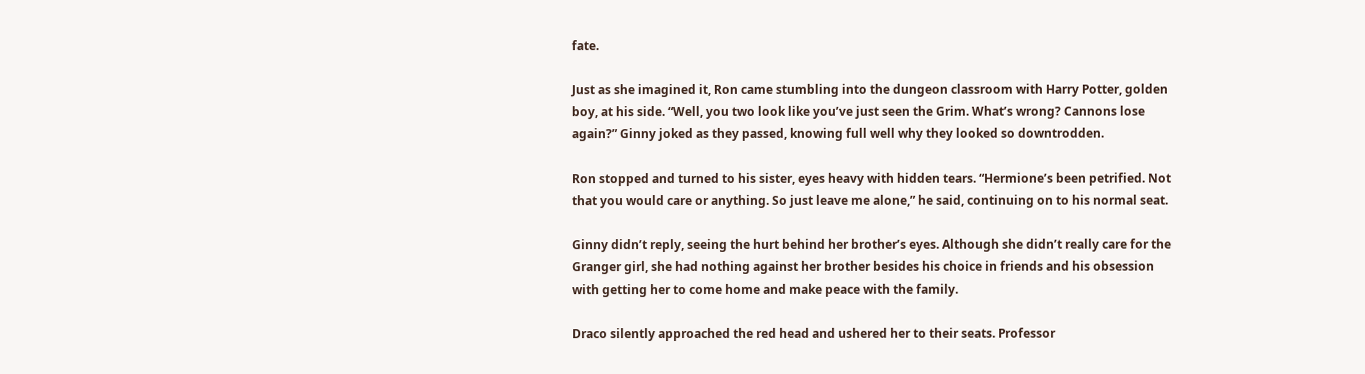fate.

Just as she imagined it, Ron came stumbling into the dungeon classroom with Harry Potter, golden boy, at his side. “Well, you two look like you’ve just seen the Grim. What’s wrong? Cannons lose again?” Ginny joked as they passed, knowing full well why they looked so downtrodden.

Ron stopped and turned to his sister, eyes heavy with hidden tears. “Hermione’s been petrified. Not that you would care or anything. So just leave me alone,” he said, continuing on to his normal seat.

Ginny didn’t reply, seeing the hurt behind her brother’s eyes. Although she didn’t really care for the Granger girl, she had nothing against her brother besides his choice in friends and his obsession with getting her to come home and make peace with the family.

Draco silently approached the red head and ushered her to their seats. Professor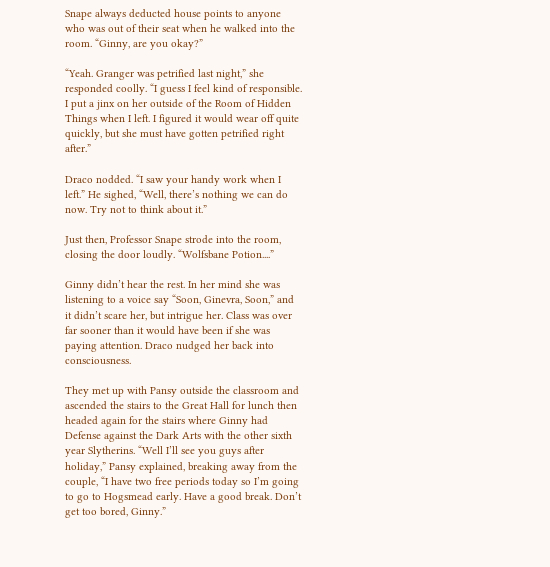Snape always deducted house points to anyone who was out of their seat when he walked into the room. “Ginny, are you okay?”

“Yeah. Granger was petrified last night,” she responded coolly. “I guess I feel kind of responsible. I put a jinx on her outside of the Room of Hidden Things when I left. I figured it would wear off quite quickly, but she must have gotten petrified right after.”

Draco nodded. “I saw your handy work when I left.” He sighed, “Well, there’s nothing we can do now. Try not to think about it.”

Just then, Professor Snape strode into the room, closing the door loudly. “Wolfsbane Potion....”

Ginny didn’t hear the rest. In her mind she was listening to a voice say “Soon, Ginevra, Soon,” and it didn’t scare her, but intrigue her. Class was over far sooner than it would have been if she was paying attention. Draco nudged her back into consciousness.

They met up with Pansy outside the classroom and ascended the stairs to the Great Hall for lunch then headed again for the stairs where Ginny had Defense against the Dark Arts with the other sixth year Slytherins. “Well I’ll see you guys after holiday,” Pansy explained, breaking away from the couple, “I have two free periods today so I’m going to go to Hogsmead early. Have a good break. Don’t get too bored, Ginny.”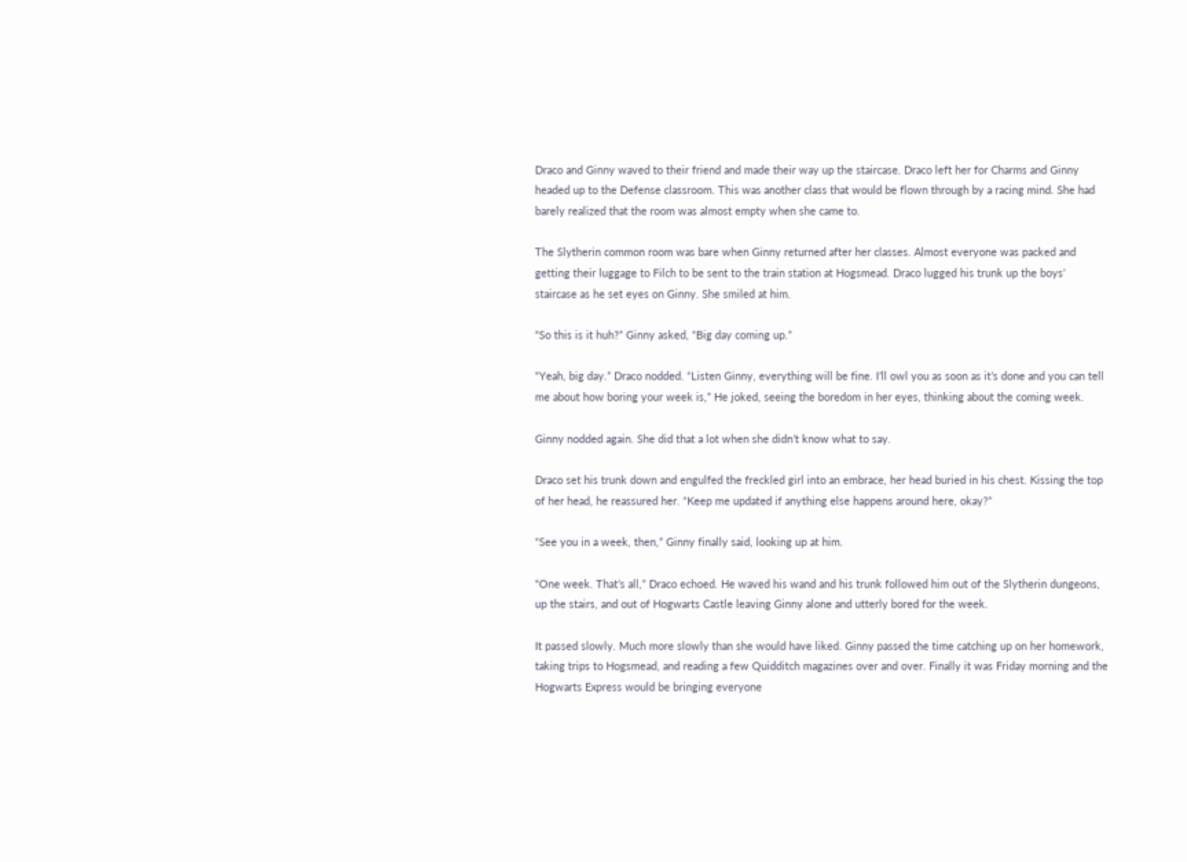Draco and Ginny waved to their friend and made their way up the staircase. Draco left her for Charms and Ginny headed up to the Defense classroom. This was another class that would be flown through by a racing mind. She had barely realized that the room was almost empty when she came to.

The Slytherin common room was bare when Ginny returned after her classes. Almost everyone was packed and getting their luggage to Filch to be sent to the train station at Hogsmead. Draco lugged his trunk up the boys’ staircase as he set eyes on Ginny. She smiled at him.

“So this is it huh?” Ginny asked, “Big day coming up.”

“Yeah, big day.” Draco nodded. “Listen Ginny, everything will be fine. I’ll owl you as soon as it’s done and you can tell me about how boring your week is,” He joked, seeing the boredom in her eyes, thinking about the coming week.

Ginny nodded again. She did that a lot when she didn’t know what to say.

Draco set his trunk down and engulfed the freckled girl into an embrace, her head buried in his chest. Kissing the top of her head, he reassured her. “Keep me updated if anything else happens around here, okay?”

“See you in a week, then,” Ginny finally said, looking up at him.

“One week. That’s all,” Draco echoed. He waved his wand and his trunk followed him out of the Slytherin dungeons, up the stairs, and out of Hogwarts Castle leaving Ginny alone and utterly bored for the week.

It passed slowly. Much more slowly than she would have liked. Ginny passed the time catching up on her homework, taking trips to Hogsmead, and reading a few Quidditch magazines over and over. Finally it was Friday morning and the Hogwarts Express would be bringing everyone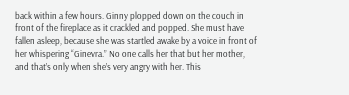back within a few hours. Ginny plopped down on the couch in front of the fireplace as it crackled and popped. She must have fallen asleep, because she was startled awake by a voice in front of her whispering “Ginevra.” No one calls her that but her mother, and that’s only when she’s very angry with her. This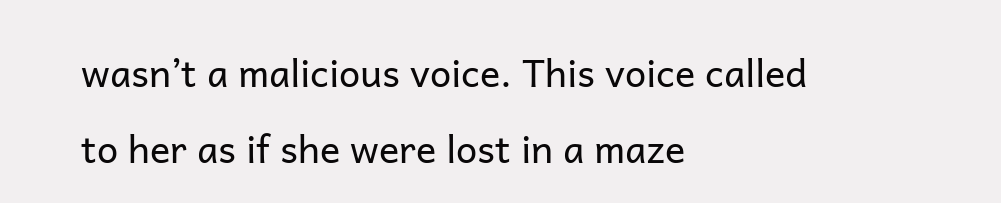wasn’t a malicious voice. This voice called to her as if she were lost in a maze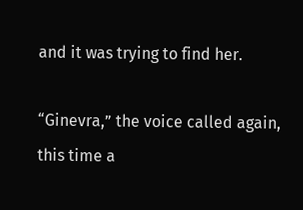and it was trying to find her.

“Ginevra,” the voice called again, this time a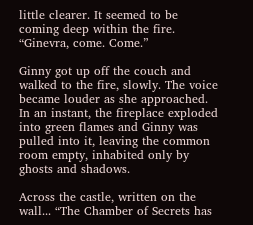little clearer. It seemed to be coming deep within the fire. “Ginevra, come. Come.”

Ginny got up off the couch and walked to the fire, slowly. The voice became louder as she approached. In an instant, the fireplace exploded into green flames and Ginny was pulled into it, leaving the common room empty, inhabited only by ghosts and shadows.

Across the castle, written on the wall... “The Chamber of Secrets has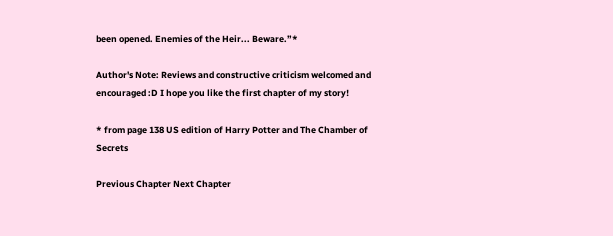been opened. Enemies of the Heir... Beware.”*

Author's Note: Reviews and constructive criticism welcomed and encouraged :D I hope you like the first chapter of my story!

* from page 138 US edition of Harry Potter and The Chamber of Secrets

Previous Chapter Next Chapter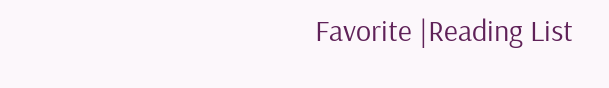Favorite |Reading List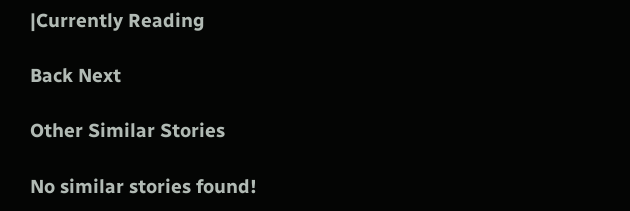|Currently Reading

Back Next

Other Similar Stories

No similar stories found!